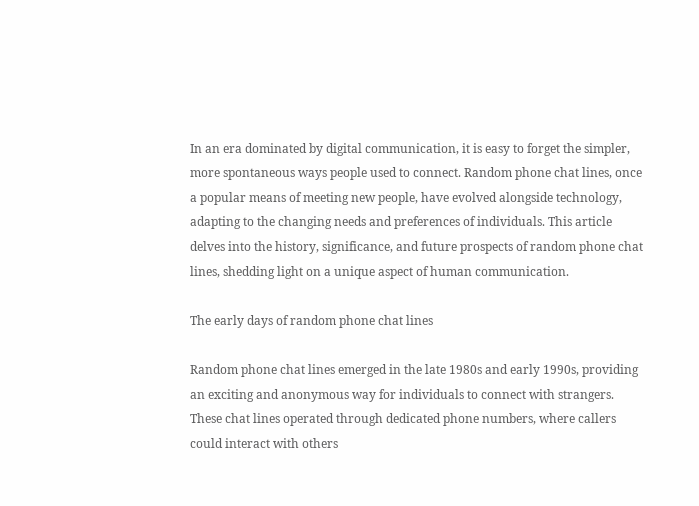In an era dominated by digital communication, it is easy to forget the simpler, more spontaneous ways people used to connect. Random phone chat lines, once a popular means of meeting new people, have evolved alongside technology, adapting to the changing needs and preferences of individuals. This article delves into the history, significance, and future prospects of random phone chat lines, shedding light on a unique aspect of human communication.

The early days of random phone chat lines

Random phone chat lines emerged in the late 1980s and early 1990s, providing an exciting and anonymous way for individuals to connect with strangers. These chat lines operated through dedicated phone numbers, where callers could interact with others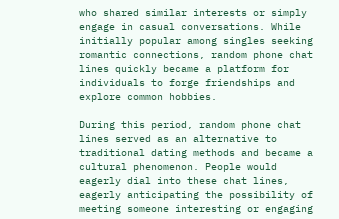who shared similar interests or simply engage in casual conversations. While initially popular among singles seeking romantic connections, random phone chat lines quickly became a platform for individuals to forge friendships and explore common hobbies.

During this period, random phone chat lines served as an alternative to traditional dating methods and became a cultural phenomenon. People would eagerly dial into these chat lines, eagerly anticipating the possibility of meeting someone interesting or engaging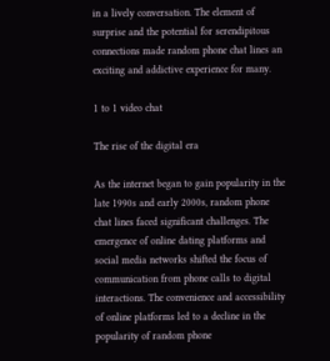in a lively conversation. The element of surprise and the potential for serendipitous connections made random phone chat lines an exciting and addictive experience for many.

1 to 1 video chat

The rise of the digital era

As the internet began to gain popularity in the late 1990s and early 2000s, random phone chat lines faced significant challenges. The emergence of online dating platforms and social media networks shifted the focus of communication from phone calls to digital interactions. The convenience and accessibility of online platforms led to a decline in the popularity of random phone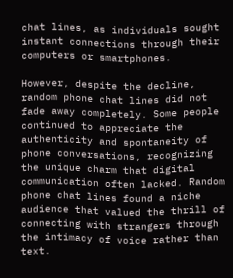chat lines, as individuals sought instant connections through their computers or smartphones.

However, despite the decline, random phone chat lines did not fade away completely. Some people continued to appreciate the authenticity and spontaneity of phone conversations, recognizing the unique charm that digital communication often lacked. Random phone chat lines found a niche audience that valued the thrill of connecting with strangers through the intimacy of voice rather than text.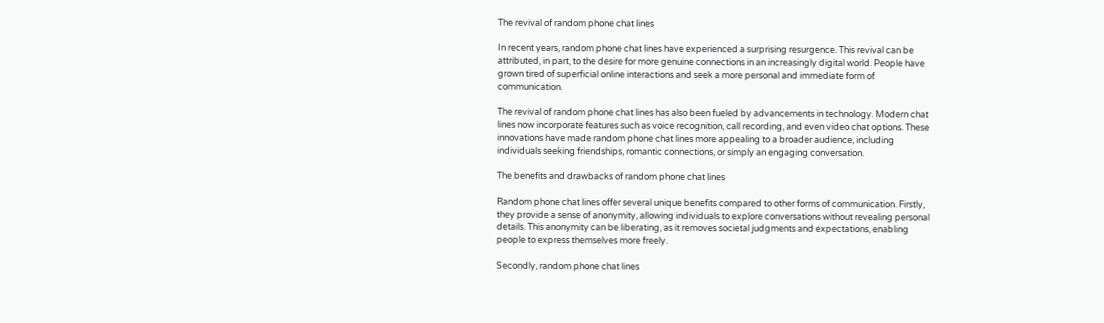The revival of random phone chat lines

In recent years, random phone chat lines have experienced a surprising resurgence. This revival can be attributed, in part, to the desire for more genuine connections in an increasingly digital world. People have grown tired of superficial online interactions and seek a more personal and immediate form of communication.

The revival of random phone chat lines has also been fueled by advancements in technology. Modern chat lines now incorporate features such as voice recognition, call recording, and even video chat options. These innovations have made random phone chat lines more appealing to a broader audience, including individuals seeking friendships, romantic connections, or simply an engaging conversation.

The benefits and drawbacks of random phone chat lines

Random phone chat lines offer several unique benefits compared to other forms of communication. Firstly, they provide a sense of anonymity, allowing individuals to explore conversations without revealing personal details. This anonymity can be liberating, as it removes societal judgments and expectations, enabling people to express themselves more freely.

Secondly, random phone chat lines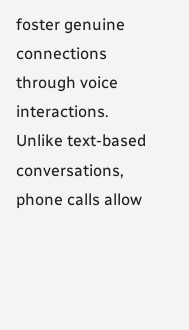foster genuine connections through voice interactions. Unlike text-based conversations, phone calls allow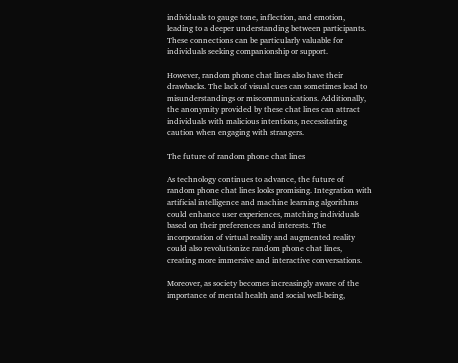individuals to gauge tone, inflection, and emotion, leading to a deeper understanding between participants. These connections can be particularly valuable for individuals seeking companionship or support.

However, random phone chat lines also have their drawbacks. The lack of visual cues can sometimes lead to misunderstandings or miscommunications. Additionally, the anonymity provided by these chat lines can attract individuals with malicious intentions, necessitating caution when engaging with strangers.

The future of random phone chat lines

As technology continues to advance, the future of random phone chat lines looks promising. Integration with artificial intelligence and machine learning algorithms could enhance user experiences, matching individuals based on their preferences and interests. The incorporation of virtual reality and augmented reality could also revolutionize random phone chat lines, creating more immersive and interactive conversations.

Moreover, as society becomes increasingly aware of the importance of mental health and social well-being,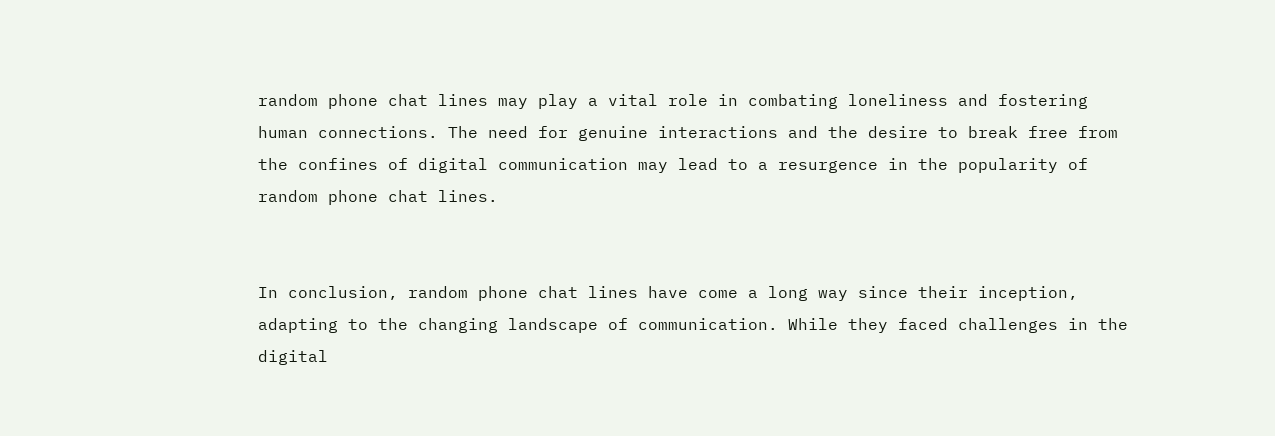random phone chat lines may play a vital role in combating loneliness and fostering human connections. The need for genuine interactions and the desire to break free from the confines of digital communication may lead to a resurgence in the popularity of random phone chat lines.


In conclusion, random phone chat lines have come a long way since their inception, adapting to the changing landscape of communication. While they faced challenges in the digital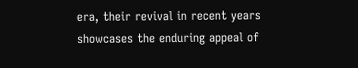era, their revival in recent years showcases the enduring appeal of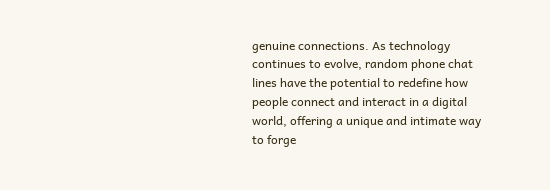genuine connections. As technology continues to evolve, random phone chat lines have the potential to redefine how people connect and interact in a digital world, offering a unique and intimate way to forge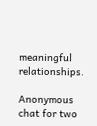meaningful relationships.

Anonymous chat for two